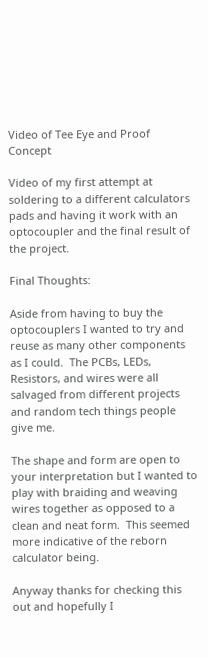Video of Tee Eye and Proof Concept

Video of my first attempt at soldering to a different calculators pads and having it work with an optocoupler and the final result of the project.

Final Thoughts:

Aside from having to buy the optocouplers I wanted to try and reuse as many other components as I could.  The PCBs, LEDs, Resistors, and wires were all salvaged from different projects and random tech things people give me.

The shape and form are open to your interpretation but I wanted to play with braiding and weaving wires together as opposed to a clean and neat form.  This seemed more indicative of the reborn calculator being.

Anyway thanks for checking this out and hopefully I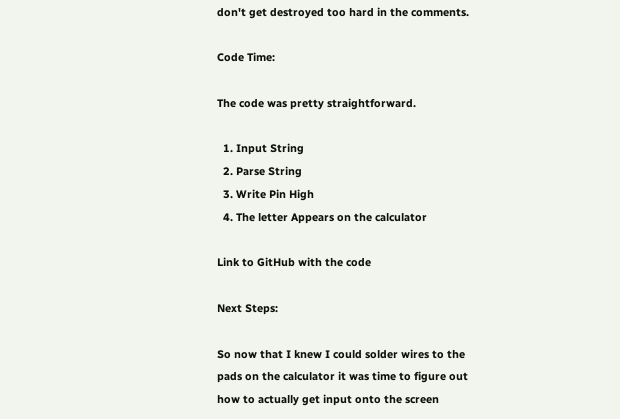don't get destroyed too hard in the comments.

Code Time:

The code was pretty straightforward.

  1. Input String
  2. Parse String
  3. Write Pin High
  4. The letter Appears on the calculator

Link to GitHub with the code

Next Steps:

So now that I knew I could solder wires to the pads on the calculator it was time to figure out how to actually get input onto the screen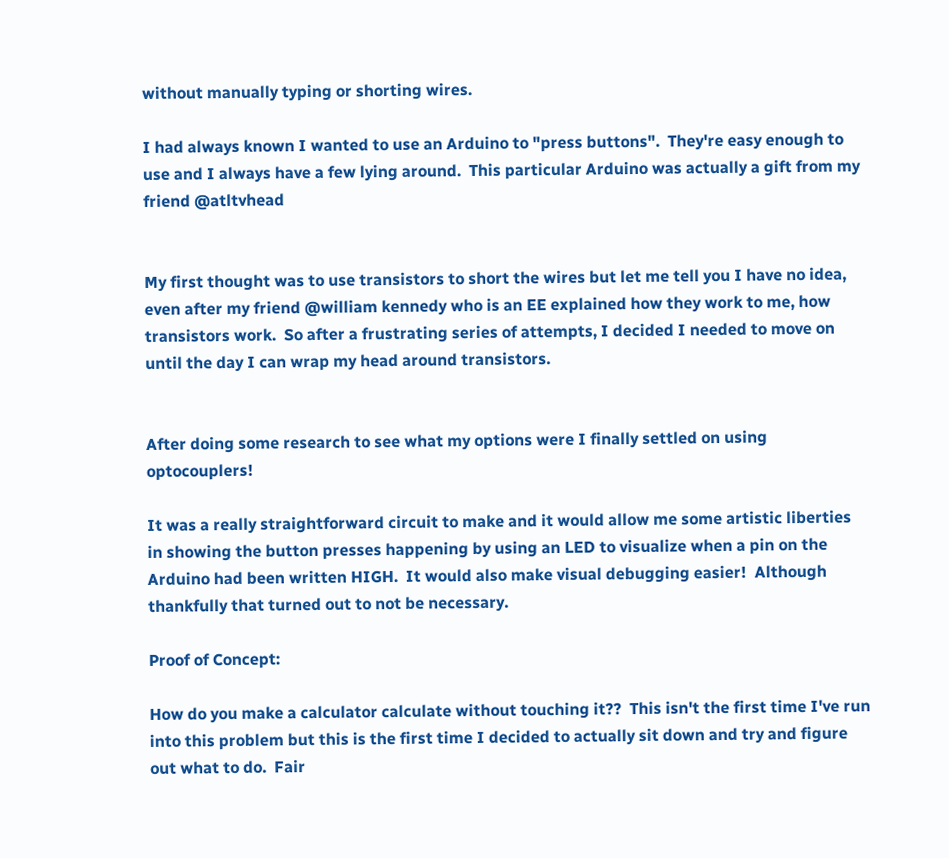without manually typing or shorting wires.

I had always known I wanted to use an Arduino to "press buttons".  They're easy enough to use and I always have a few lying around.  This particular Arduino was actually a gift from my friend @atltvhead


My first thought was to use transistors to short the wires but let me tell you I have no idea, even after my friend @william kennedy who is an EE explained how they work to me, how transistors work.  So after a frustrating series of attempts, I decided I needed to move on until the day I can wrap my head around transistors.


After doing some research to see what my options were I finally settled on using optocouplers!

It was a really straightforward circuit to make and it would allow me some artistic liberties in showing the button presses happening by using an LED to visualize when a pin on the Arduino had been written HIGH.  It would also make visual debugging easier!  Although thankfully that turned out to not be necessary.

Proof of Concept:

How do you make a calculator calculate without touching it??  This isn't the first time I've run into this problem but this is the first time I decided to actually sit down and try and figure out what to do.  Fair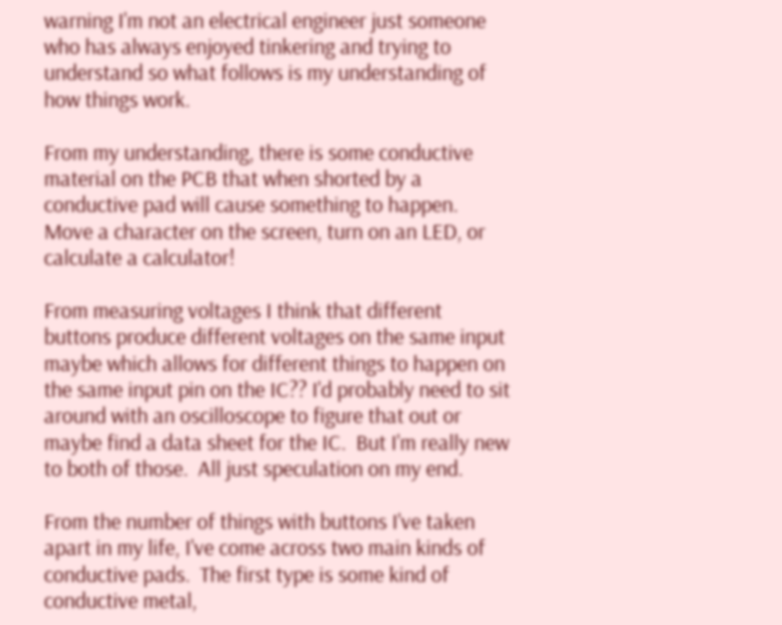warning I'm not an electrical engineer just someone who has always enjoyed tinkering and trying to understand so what follows is my understanding of how things work.

From my understanding, there is some conductive material on the PCB that when shorted by a conductive pad will cause something to happen.  Move a character on the screen, turn on an LED, or calculate a calculator!

From measuring voltages I think that different buttons produce different voltages on the same input maybe which allows for different things to happen on the same input pin on the IC?? I'd probably need to sit around with an oscilloscope to figure that out or maybe find a data sheet for the IC.  But I'm really new to both of those.  All just speculation on my end.

From the number of things with buttons I've taken apart in my life, I've come across two main kinds of conductive pads.  The first type is some kind of conductive metal,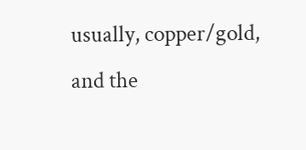usually, copper/gold, and the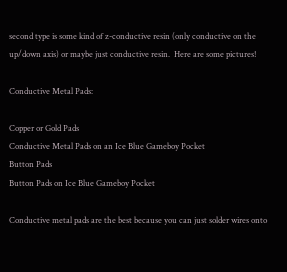second type is some kind of z-conductive resin (only conductive on the up/down axis) or maybe just conductive resin.  Here are some pictures!

Conductive Metal Pads:

Copper or Gold Pads
Conductive Metal Pads on an Ice Blue Gameboy Pocket
Button Pads
Button Pads on Ice Blue Gameboy Pocket

Conductive metal pads are the best because you can just solder wires onto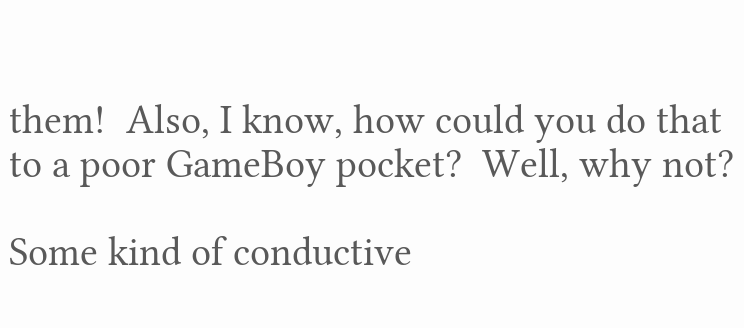them!  Also, I know, how could you do that to a poor GameBoy pocket?  Well, why not?

Some kind of conductive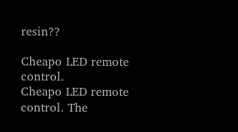resin??

Cheapo LED remote control.
Cheapo LED remote control. The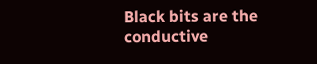Black bits are the conductive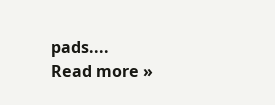pads....
Read more »